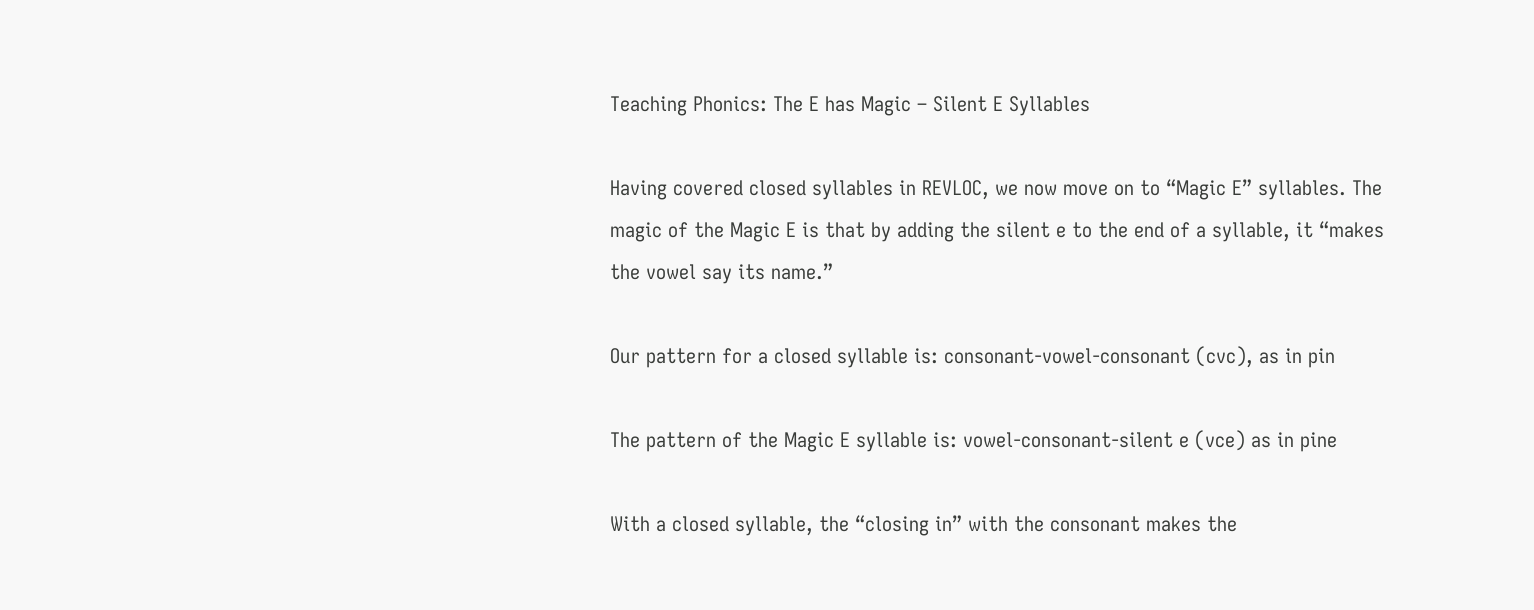Teaching Phonics: The E has Magic – Silent E Syllables

Having covered closed syllables in REVLOC, we now move on to “Magic E” syllables. The magic of the Magic E is that by adding the silent e to the end of a syllable, it “makes the vowel say its name.”

Our pattern for a closed syllable is: consonant-vowel-consonant (cvc), as in pin

The pattern of the Magic E syllable is: vowel-consonant-silent e (vce) as in pine

With a closed syllable, the “closing in” with the consonant makes the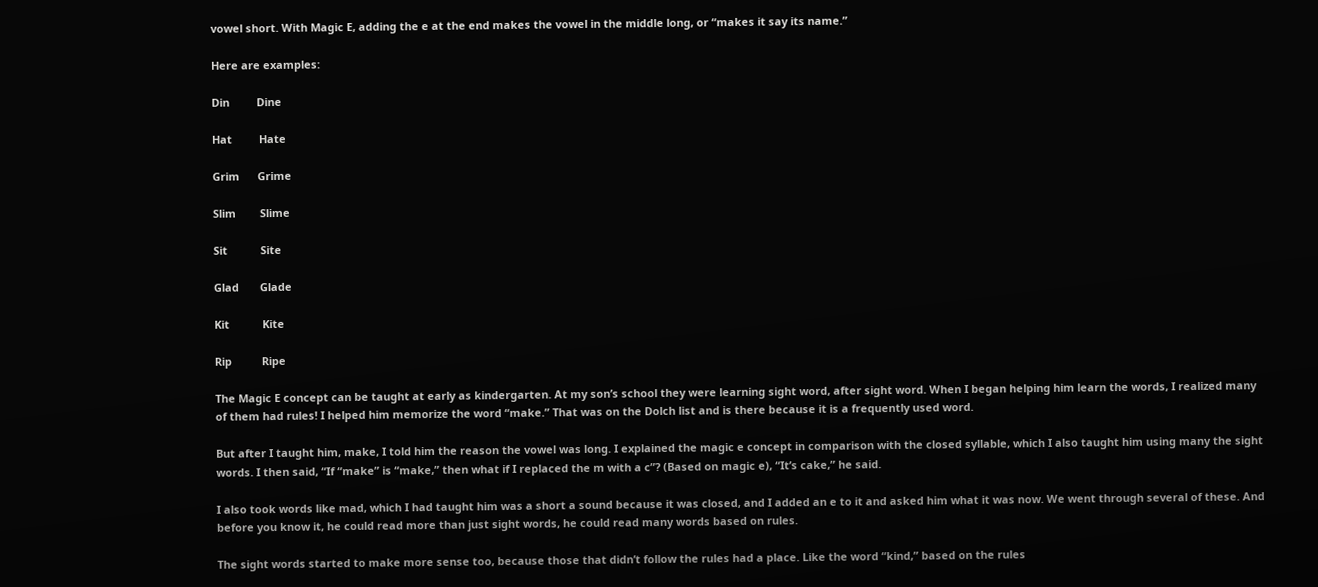vowel short. With Magic E, adding the e at the end makes the vowel in the middle long, or “makes it say its name.”

Here are examples:

Din         Dine

Hat         Hate

Grim      Grime

Slim        Slime

Sit           Site

Glad       Glade

Kit           Kite

Rip          Ripe

The Magic E concept can be taught at early as kindergarten. At my son’s school they were learning sight word, after sight word. When I began helping him learn the words, I realized many of them had rules! I helped him memorize the word “make.” That was on the Dolch list and is there because it is a frequently used word.

But after I taught him, make, I told him the reason the vowel was long. I explained the magic e concept in comparison with the closed syllable, which I also taught him using many the sight words. I then said, “If “make” is “make,” then what if I replaced the m with a c”? (Based on magic e), “It’s cake,” he said.

I also took words like mad, which I had taught him was a short a sound because it was closed, and I added an e to it and asked him what it was now. We went through several of these. And before you know it, he could read more than just sight words, he could read many words based on rules.

The sight words started to make more sense too, because those that didn’t follow the rules had a place. Like the word “kind,” based on the rules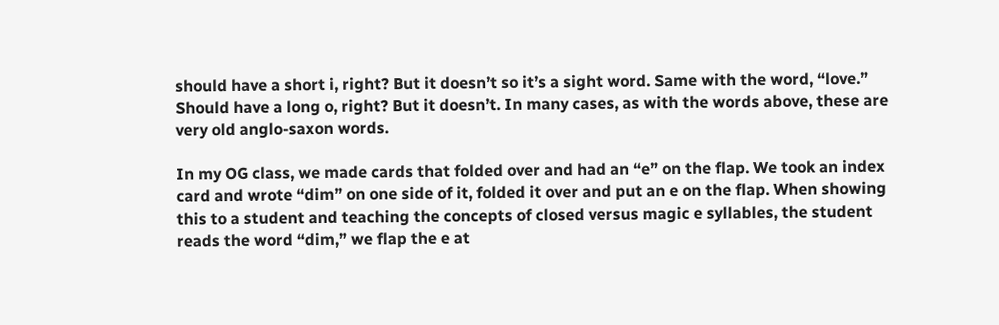should have a short i, right? But it doesn’t so it’s a sight word. Same with the word, “love.” Should have a long o, right? But it doesn’t. In many cases, as with the words above, these are very old anglo-saxon words.

In my OG class, we made cards that folded over and had an “e” on the flap. We took an index card and wrote “dim” on one side of it, folded it over and put an e on the flap. When showing this to a student and teaching the concepts of closed versus magic e syllables, the student reads the word “dim,” we flap the e at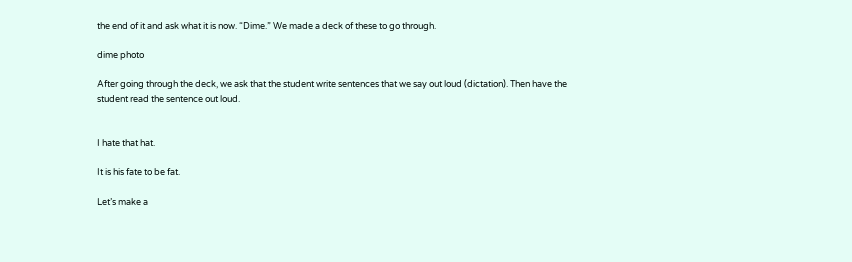the end of it and ask what it is now. “Dime.” We made a deck of these to go through.

dime photo

After going through the deck, we ask that the student write sentences that we say out loud (dictation). Then have the student read the sentence out loud.


I hate that hat.

It is his fate to be fat.

Let’s make a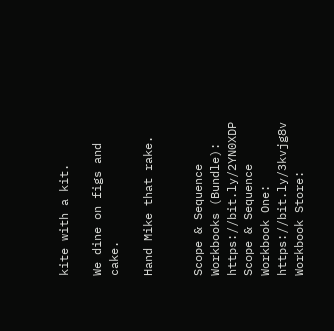kite with a kit.

We dine on figs and cake.

Hand Mike that rake.


Scope & Sequence Workbooks (Bundle): https://bit.ly/2YN0XDP
Scope & Sequence Workbook One: https://bit.ly/3kvjg8v
Workbook Store: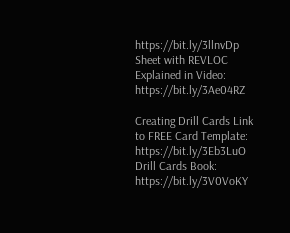https://bit.ly/3llnvDp
Sheet with REVLOC Explained in Video: https://bit.ly/3Ae04RZ

Creating Drill Cards Link to FREE Card Template: https://bit.ly/3Eb3LuO
Drill Cards Book: https://bit.ly/3V0VoKY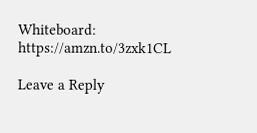Whiteboard: https://amzn.to/3zxk1CL

Leave a Reply